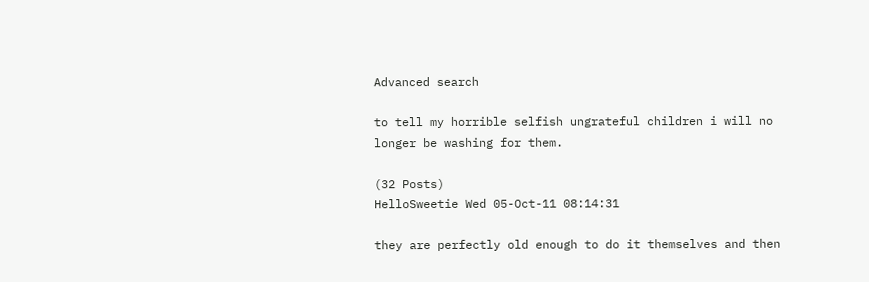Advanced search

to tell my horrible selfish ungrateful children i will no longer be washing for them.

(32 Posts)
HelloSweetie Wed 05-Oct-11 08:14:31

they are perfectly old enough to do it themselves and then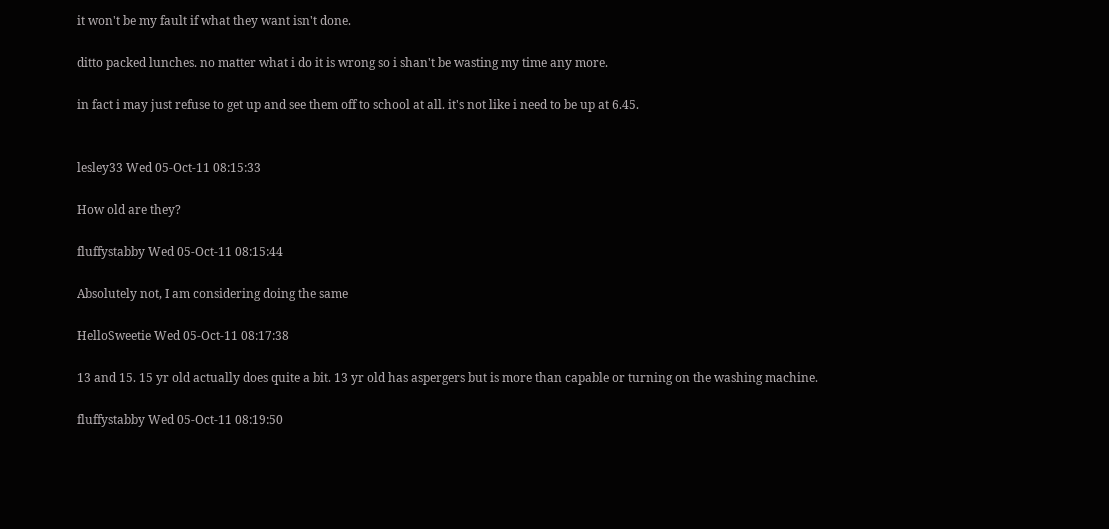it won't be my fault if what they want isn't done.

ditto packed lunches. no matter what i do it is wrong so i shan't be wasting my time any more.

in fact i may just refuse to get up and see them off to school at all. it's not like i need to be up at 6.45.


lesley33 Wed 05-Oct-11 08:15:33

How old are they?

fluffystabby Wed 05-Oct-11 08:15:44

Absolutely not, I am considering doing the same

HelloSweetie Wed 05-Oct-11 08:17:38

13 and 15. 15 yr old actually does quite a bit. 13 yr old has aspergers but is more than capable or turning on the washing machine.

fluffystabby Wed 05-Oct-11 08:19:50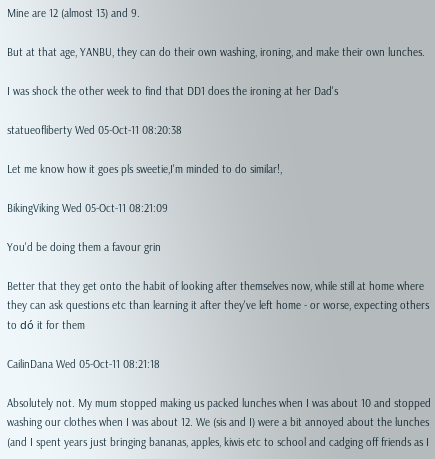Mine are 12 (almost 13) and 9.

But at that age, YANBU, they can do their own washing, ironing, and make their own lunches.

I was shock the other week to find that DD1 does the ironing at her Dad's

statueofliberty Wed 05-Oct-11 08:20:38

Let me know how it goes pls sweetie,I'm minded to do similar!,

BikingViking Wed 05-Oct-11 08:21:09

You'd be doing them a favour grin

Better that they get onto the habit of looking after themselves now, while still at home where they can ask questions etc than learning it after they've left home - or worse, expecting others to dó it for them

CailinDana Wed 05-Oct-11 08:21:18

Absolutely not. My mum stopped making us packed lunches when I was about 10 and stopped washing our clothes when I was about 12. We (sis and I) were a bit annoyed about the lunches (and I spent years just bringing bananas, apples, kiwis etc to school and cadging off friends as I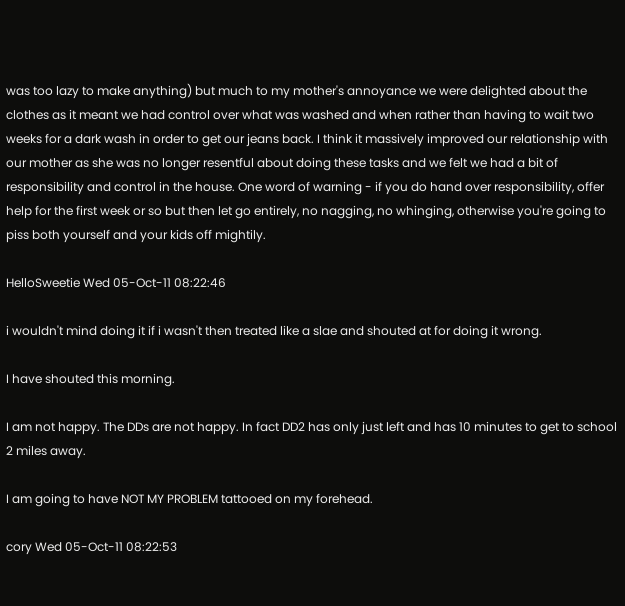was too lazy to make anything) but much to my mother's annoyance we were delighted about the clothes as it meant we had control over what was washed and when rather than having to wait two weeks for a dark wash in order to get our jeans back. I think it massively improved our relationship with our mother as she was no longer resentful about doing these tasks and we felt we had a bit of responsibility and control in the house. One word of warning - if you do hand over responsibility, offer help for the first week or so but then let go entirely, no nagging, no whinging, otherwise you're going to piss both yourself and your kids off mightily.

HelloSweetie Wed 05-Oct-11 08:22:46

i wouldn't mind doing it if i wasn't then treated like a slae and shouted at for doing it wrong.

I have shouted this morning.

I am not happy. The DDs are not happy. In fact DD2 has only just left and has 10 minutes to get to school 2 miles away.

I am going to have NOT MY PROBLEM tattooed on my forehead.

cory Wed 05-Oct-11 08:22:53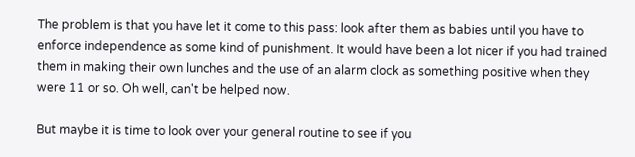The problem is that you have let it come to this pass: look after them as babies until you have to enforce independence as some kind of punishment. It would have been a lot nicer if you had trained them in making their own lunches and the use of an alarm clock as something positive when they were 11 or so. Oh well, can't be helped now.

But maybe it is time to look over your general routine to see if you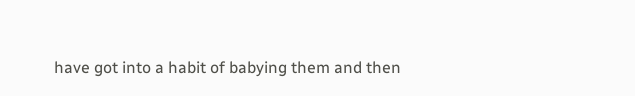have got into a habit of babying them and then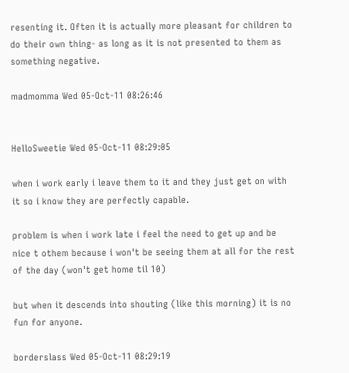resenting it. Often it is actually more pleasant for children to do their own thing- as long as it is not presented to them as something negative.

madmomma Wed 05-Oct-11 08:26:46


HelloSweetie Wed 05-Oct-11 08:29:05

when i work early i leave them to it and they just get on with it so i know they are perfectly capable.

problem is when i work late i feel the need to get up and be nice t othem because i won't be seeing them at all for the rest of the day (won't get home til 10)

but when it descends into shouting (like this morning) it is no fun for anyone.

borderslass Wed 05-Oct-11 08:29:19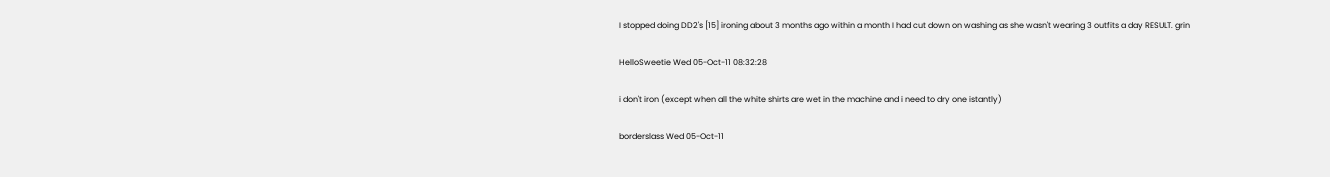I stopped doing DD2's [15] ironing about 3 months ago within a month I had cut down on washing as she wasn't wearing 3 outfits a day RESULT. grin

HelloSweetie Wed 05-Oct-11 08:32:28

i don't iron (except when all the white shirts are wet in the machine and i need to dry one istantly)

borderslass Wed 05-Oct-11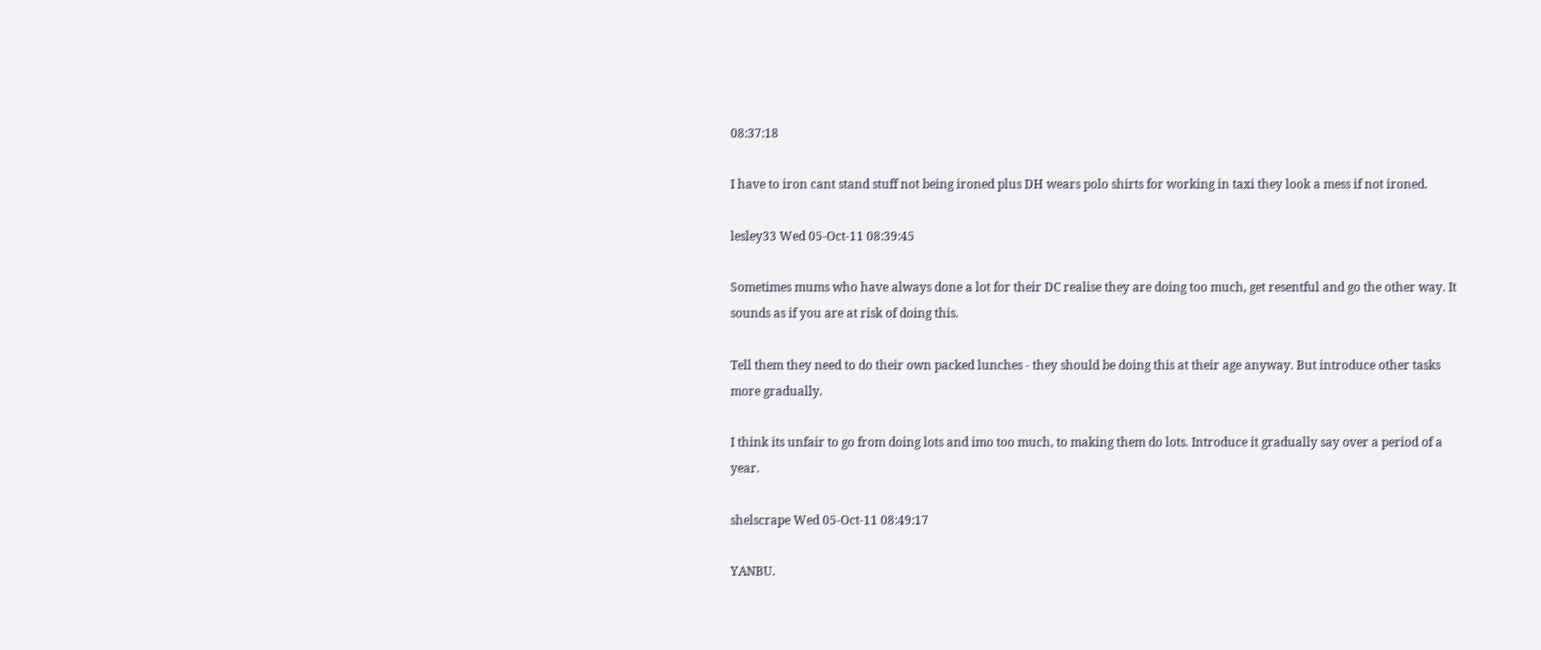08:37:18

I have to iron cant stand stuff not being ironed plus DH wears polo shirts for working in taxi they look a mess if not ironed.

lesley33 Wed 05-Oct-11 08:39:45

Sometimes mums who have always done a lot for their DC realise they are doing too much, get resentful and go the other way. It sounds as if you are at risk of doing this.

Tell them they need to do their own packed lunches - they should be doing this at their age anyway. But introduce other tasks more gradually.

I think its unfair to go from doing lots and imo too much, to making them do lots. Introduce it gradually say over a period of a year.

shelscrape Wed 05-Oct-11 08:49:17

YANBU.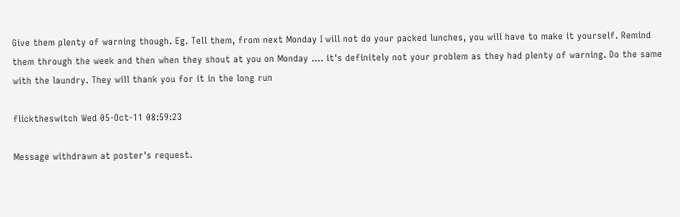Give them plenty of warning though. Eg. Tell them, from next Monday I will not do your packed lunches, you will have to make it yourself. Remind them through the week and then when they shout at you on Monday .... it's definitely not your problem as they had plenty of warning. Do the same with the laundry. They will thank you for it in the long run

flicktheswitch Wed 05-Oct-11 08:59:23

Message withdrawn at poster's request.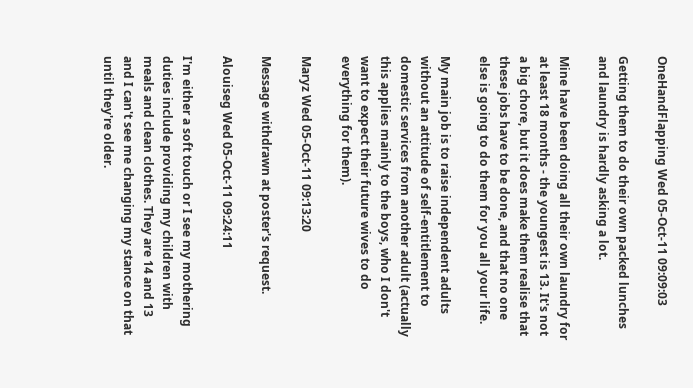OneHandFlapping Wed 05-Oct-11 09:09:03

Getting them to do their own packed lunches and laundry is hardly asking a lot.

Mine have been doing all their own laundry for at least 18 months - the youngest is 13. It's not a big chore, but it does make them realise that these jobs have to be done, and that no one else is going to do them for you all your life.

My main job is to raise independent adults without an attitude of self-entitlement to domestic services from another adult (actually this applies mainly to the boys, who I don't want to expect their future wives to do everything for them).

Maryz Wed 05-Oct-11 09:13:20

Message withdrawn at poster's request.

Alouiseg Wed 05-Oct-11 09:24:11

I'm either a soft touch or I see my mothering duties include providing my children with meals and clean clothes. They are 14 and 13 and I can't see me changing my stance on that until they're older.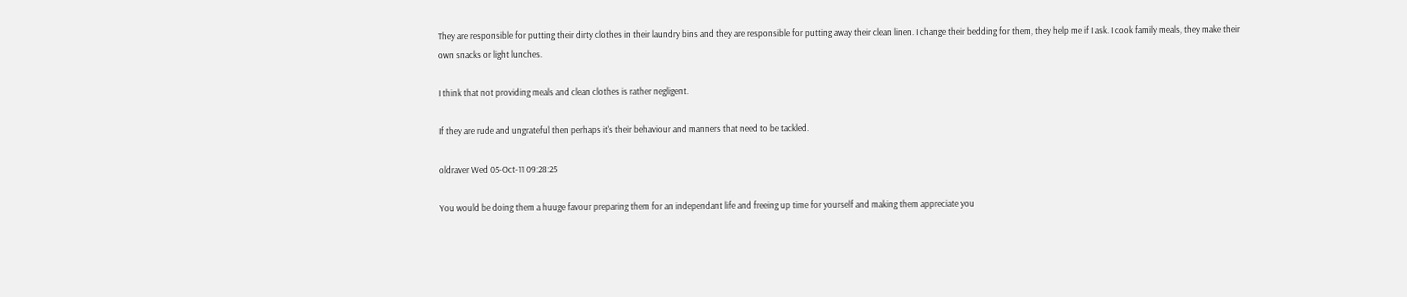They are responsible for putting their dirty clothes in their laundry bins and they are responsible for putting away their clean linen. I change their bedding for them, they help me if I ask. I cook family meals, they make their own snacks or light lunches.

I think that not providing meals and clean clothes is rather negligent.

If they are rude and ungrateful then perhaps it's their behaviour and manners that need to be tackled.

oldraver Wed 05-Oct-11 09:28:25

You would be doing them a huuge favour preparing them for an independant life and freeing up time for yourself and making them appreciate you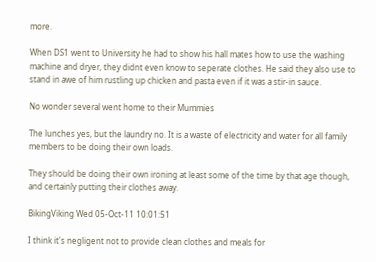more.

When DS1 went to University he had to show his hall mates how to use the washing machine and dryer, they didnt even know to seperate clothes. He said they also use to stand in awe of him rustling up chicken and pasta even if it was a stir-in sauce.

No wonder several went home to their Mummies

The lunches yes, but the laundry no. It is a waste of electricity and water for all family members to be doing their own loads.

They should be doing their own ironing at least some of the time by that age though, and certainly putting their clothes away.

BikingViking Wed 05-Oct-11 10:01:51

I think it's negligent not to provide clean clothes and meals for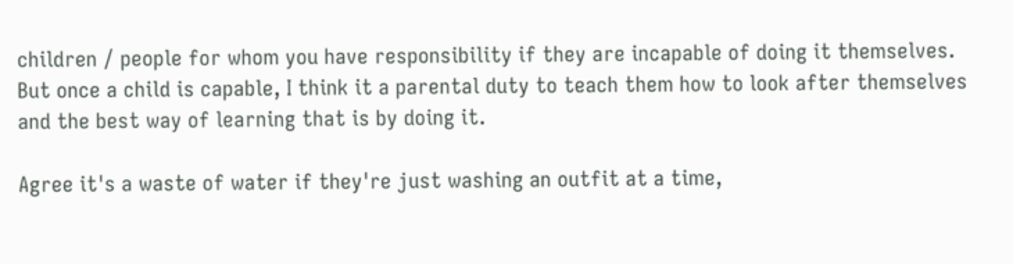children / people for whom you have responsibility if they are incapable of doing it themselves. But once a child is capable, I think it a parental duty to teach them how to look after themselves and the best way of learning that is by doing it.

Agree it's a waste of water if they're just washing an outfit at a time,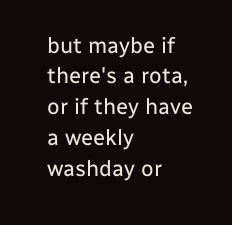but maybe if there's a rota, or if they have a weekly washday or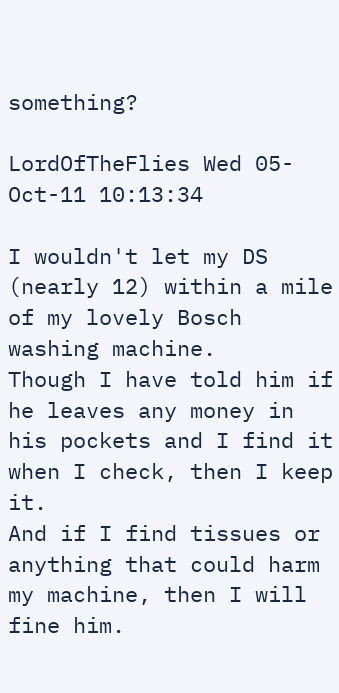something?

LordOfTheFlies Wed 05-Oct-11 10:13:34

I wouldn't let my DS (nearly 12) within a mile of my lovely Bosch washing machine.
Though I have told him if he leaves any money in his pockets and I find it when I check, then I keep it.
And if I find tissues or anything that could harm my machine, then I will fine him.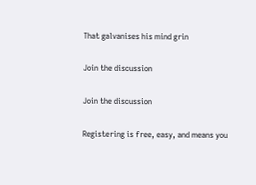That galvanises his mind grin

Join the discussion

Join the discussion

Registering is free, easy, and means you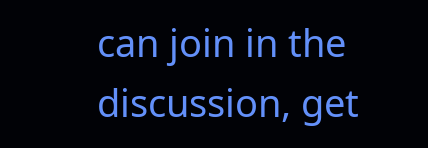can join in the discussion, get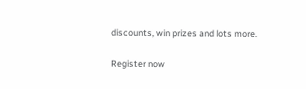discounts, win prizes and lots more.

Register now